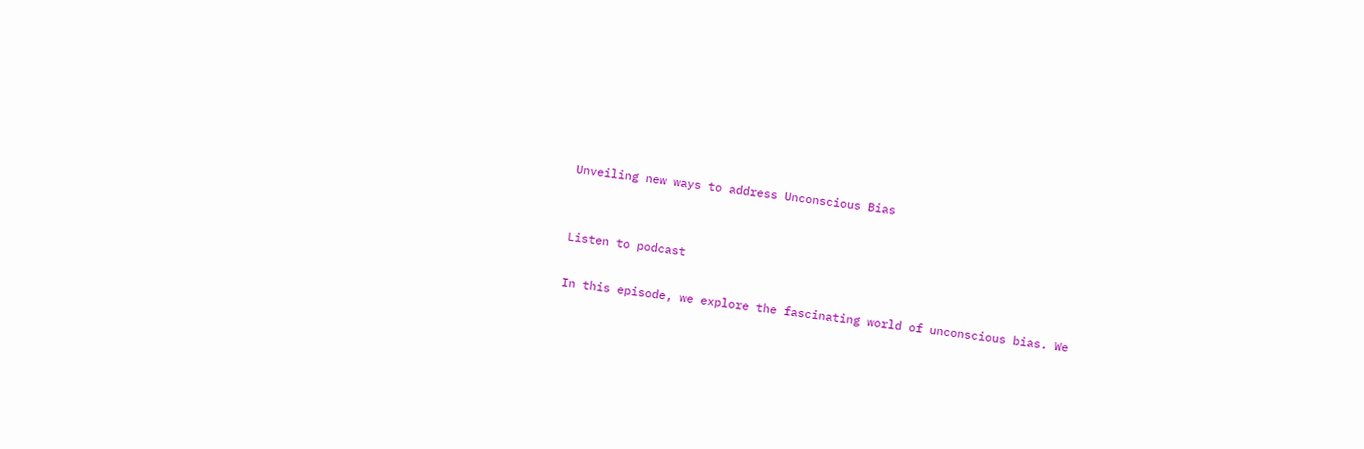Unveiling new ways to address Unconscious Bias


Listen to podcast

In this episode, we explore the fascinating world of unconscious bias. We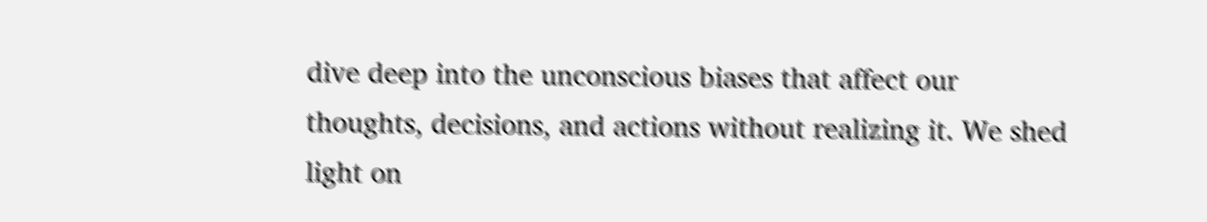dive deep into the unconscious biases that affect our thoughts, decisions, and actions without realizing it. We shed light on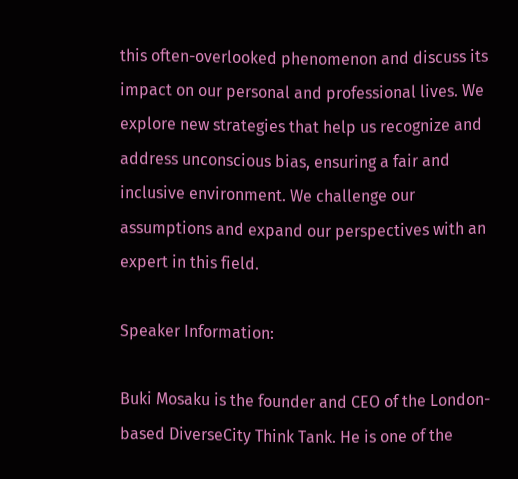this often-overlooked phenomenon and discuss its impact on our personal and professional lives. We explore new strategies that help us recognize and address unconscious bias, ensuring a fair and inclusive environment. We challenge our assumptions and expand our perspectives with an expert in this field.

Speaker Information:

Buki Mosaku is the founder and CEO of the London-based DiverseCity Think Tank. He is one of the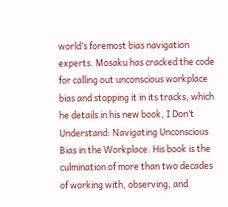world’s foremost bias navigation experts. Mosaku has cracked the code for calling out unconscious workplace bias and stopping it in its tracks, which he details in his new book, I Don’t Understand: Navigating Unconscious Bias in the Workplace. His book is the culmination of more than two decades of working with, observing, and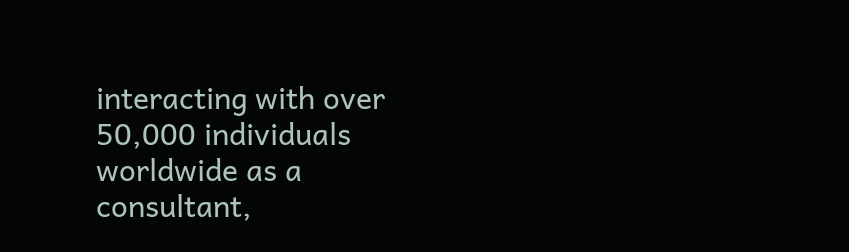interacting with over 50,000 individuals worldwide as a consultant,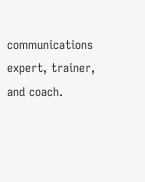communications expert, trainer, and coach.